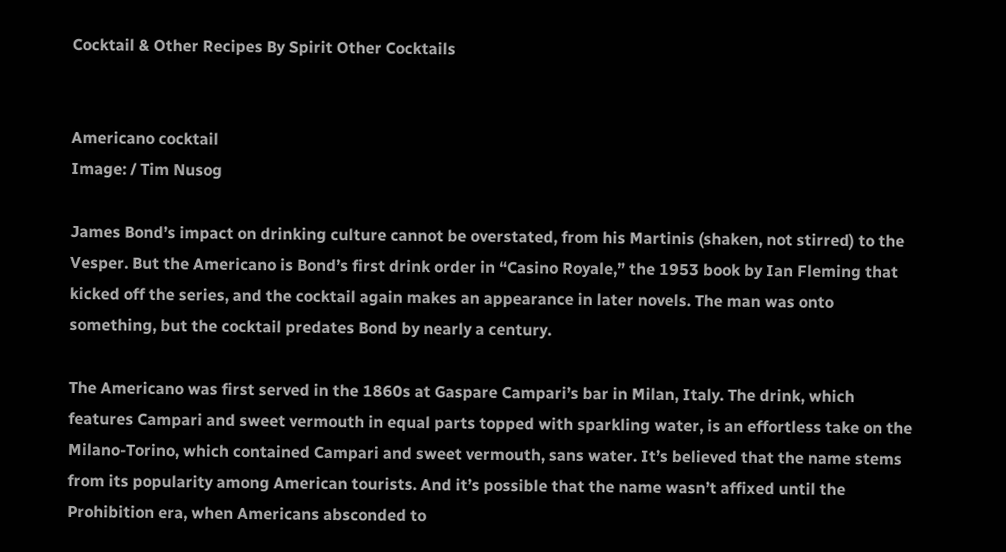Cocktail & Other Recipes By Spirit Other Cocktails


Americano cocktail
Image: / Tim Nusog

James Bond’s impact on drinking culture cannot be overstated, from his Martinis (shaken, not stirred) to the Vesper. But the Americano is Bond’s first drink order in “Casino Royale,” the 1953 book by Ian Fleming that kicked off the series, and the cocktail again makes an appearance in later novels. The man was onto something, but the cocktail predates Bond by nearly a century.

The Americano was first served in the 1860s at Gaspare Campari’s bar in Milan, Italy. The drink, which features Campari and sweet vermouth in equal parts topped with sparkling water, is an effortless take on the Milano-Torino, which contained Campari and sweet vermouth, sans water. It’s believed that the name stems from its popularity among American tourists. And it’s possible that the name wasn’t affixed until the Prohibition era, when Americans absconded to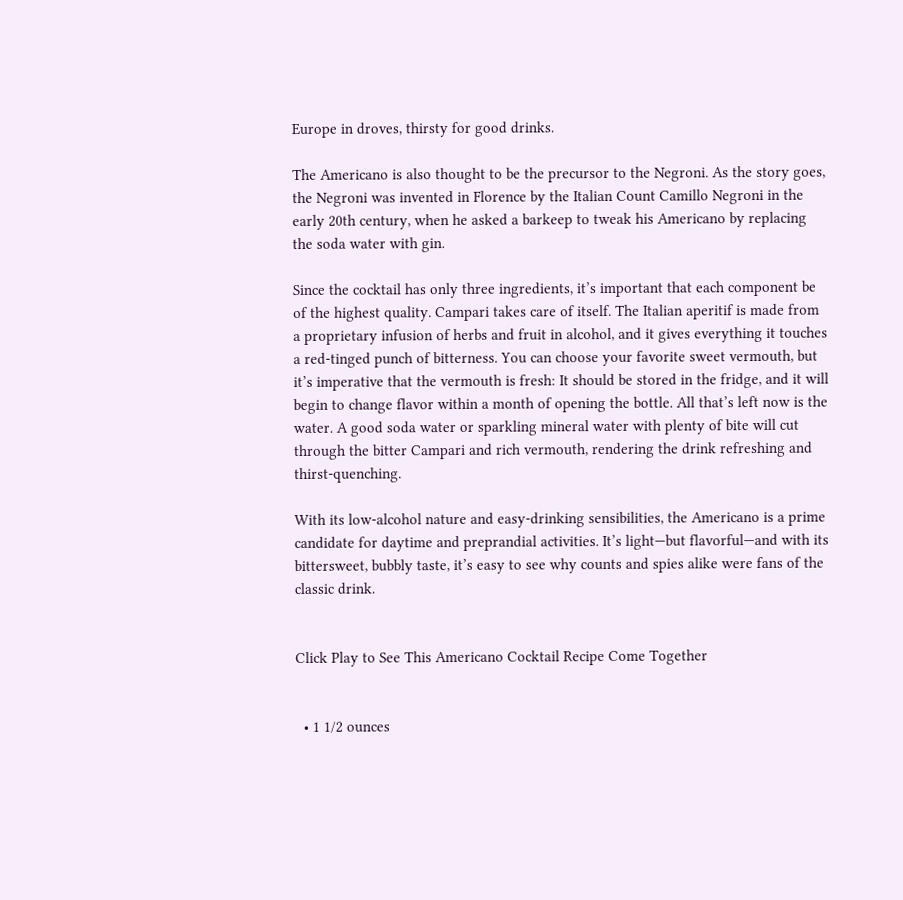Europe in droves, thirsty for good drinks.

The Americano is also thought to be the precursor to the Negroni. As the story goes, the Negroni was invented in Florence by the Italian Count Camillo Negroni in the early 20th century, when he asked a barkeep to tweak his Americano by replacing the soda water with gin.

Since the cocktail has only three ingredients, it’s important that each component be of the highest quality. Campari takes care of itself. The Italian aperitif is made from a proprietary infusion of herbs and fruit in alcohol, and it gives everything it touches a red-tinged punch of bitterness. You can choose your favorite sweet vermouth, but it’s imperative that the vermouth is fresh: It should be stored in the fridge, and it will begin to change flavor within a month of opening the bottle. All that’s left now is the water. A good soda water or sparkling mineral water with plenty of bite will cut through the bitter Campari and rich vermouth, rendering the drink refreshing and thirst-quenching.

With its low-alcohol nature and easy-drinking sensibilities, the Americano is a prime candidate for daytime and preprandial activities. It’s light—but flavorful—and with its bittersweet, bubbly taste, it’s easy to see why counts and spies alike were fans of the classic drink.


Click Play to See This Americano Cocktail Recipe Come Together


  • 1 1/2 ounces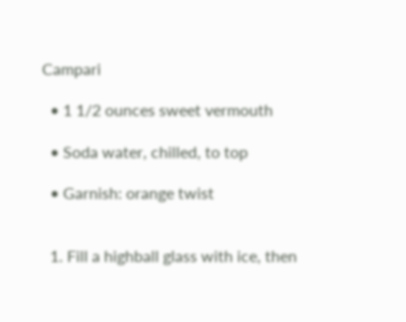Campari

  • 1 1/2 ounces sweet vermouth

  • Soda water, chilled, to top

  • Garnish: orange twist


  1. Fill a highball glass with ice, then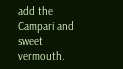add the Campari and sweet vermouth.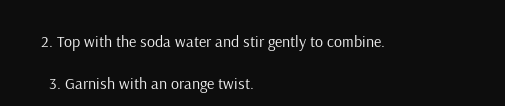2. Top with the soda water and stir gently to combine.

  3. Garnish with an orange twist.